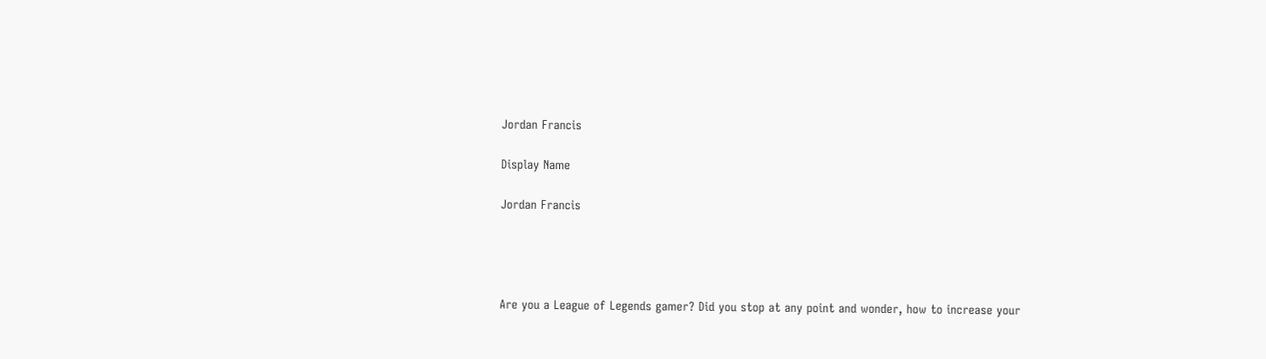Jordan Francis

Display Name

Jordan Francis




Are you a League of Legends gamer? Did you stop at any point and wonder, how to increase your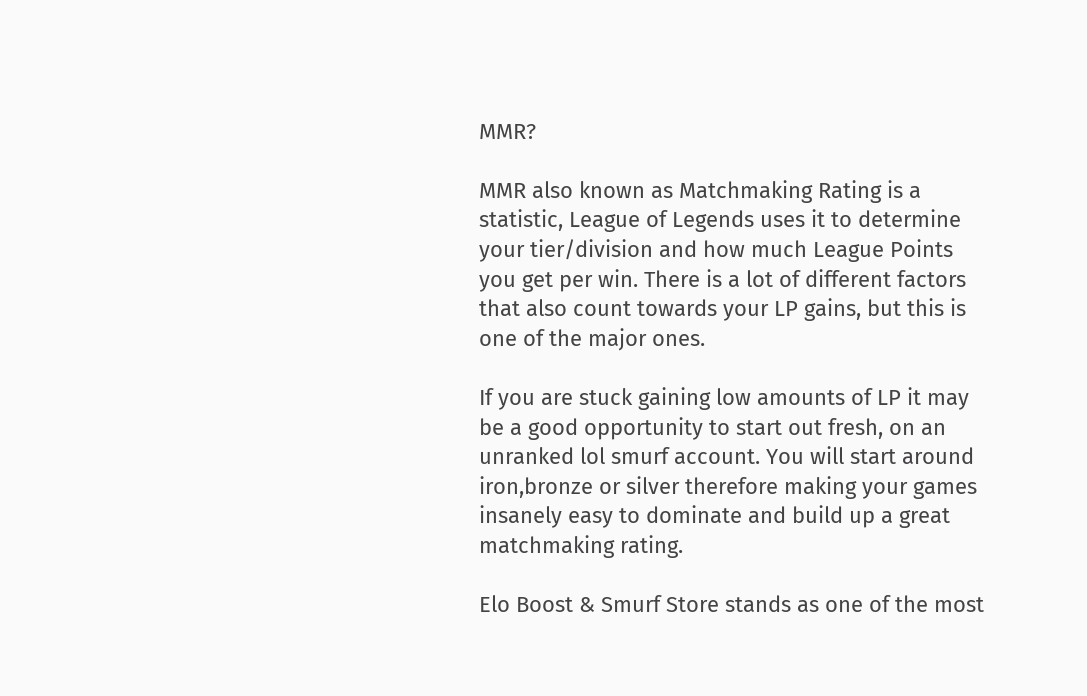MMR?

MMR also known as Matchmaking Rating is a statistic, League of Legends uses it to determine your tier/division and how much League Points you get per win. There is a lot of different factors that also count towards your LP gains, but this is one of the major ones.

If you are stuck gaining low amounts of LP it may be a good opportunity to start out fresh, on an unranked lol smurf account. You will start around iron,bronze or silver therefore making your games insanely easy to dominate and build up a great matchmaking rating.

Elo Boost & Smurf Store stands as one of the most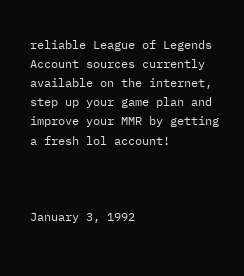reliable League of Legends Account sources currently available on the internet, step up your game plan and improve your MMR by getting a fresh lol account!



January 3, 1992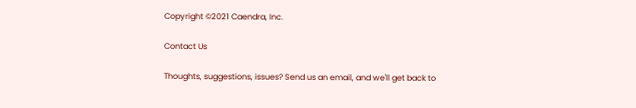Copyright ©2021 Caendra, Inc.

Contact Us

Thoughts, suggestions, issues? Send us an email, and we'll get back to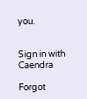you.


Sign in with Caendra

Forgot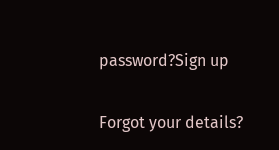password?Sign up

Forgot your details?